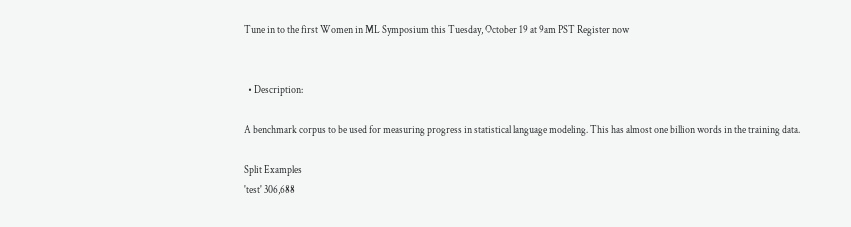Tune in to the first Women in ML Symposium this Tuesday, October 19 at 9am PST Register now


  • Description:

A benchmark corpus to be used for measuring progress in statistical language modeling. This has almost one billion words in the training data.

Split Examples
'test' 306,688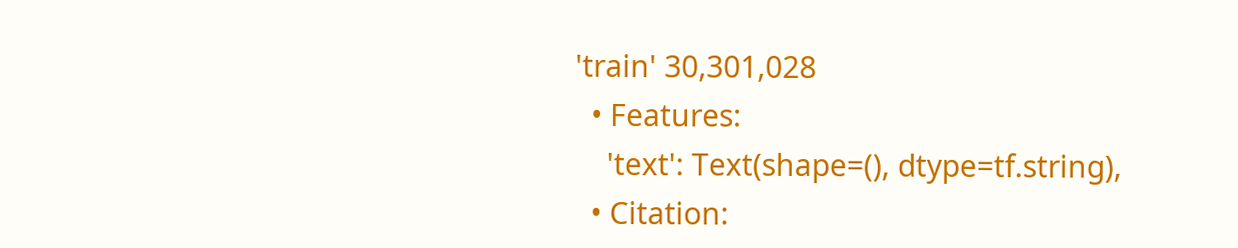'train' 30,301,028
  • Features:
    'text': Text(shape=(), dtype=tf.string),
  • Citation: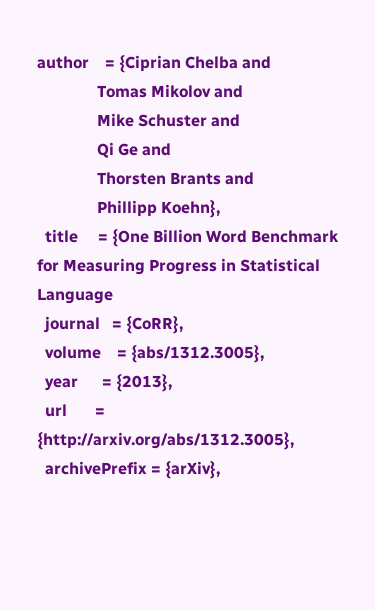author    = {Ciprian Chelba and
               Tomas Mikolov and
               Mike Schuster and
               Qi Ge and
               Thorsten Brants and
               Phillipp Koehn},
  title     = {One Billion Word Benchmark for Measuring Progress in Statistical Language
  journal   = {CoRR},
  volume    = {abs/1312.3005},
  year      = {2013},
  url       = {http://arxiv.org/abs/1312.3005},
  archivePrefix = {arXiv},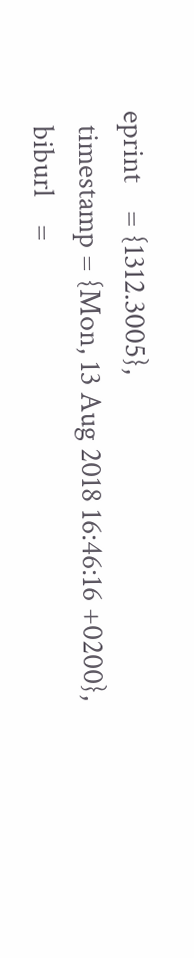eprint    = {1312.3005},
  timestamp = {Mon, 13 Aug 2018 16:46:16 +0200},
  biburl    =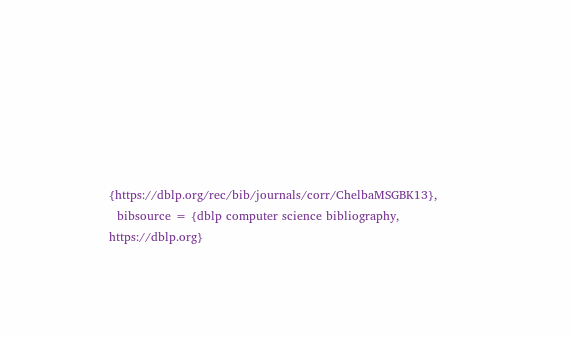{https://dblp.org/rec/bib/journals/corr/ChelbaMSGBK13},
  bibsource = {dblp computer science bibliography, https://dblp.org}